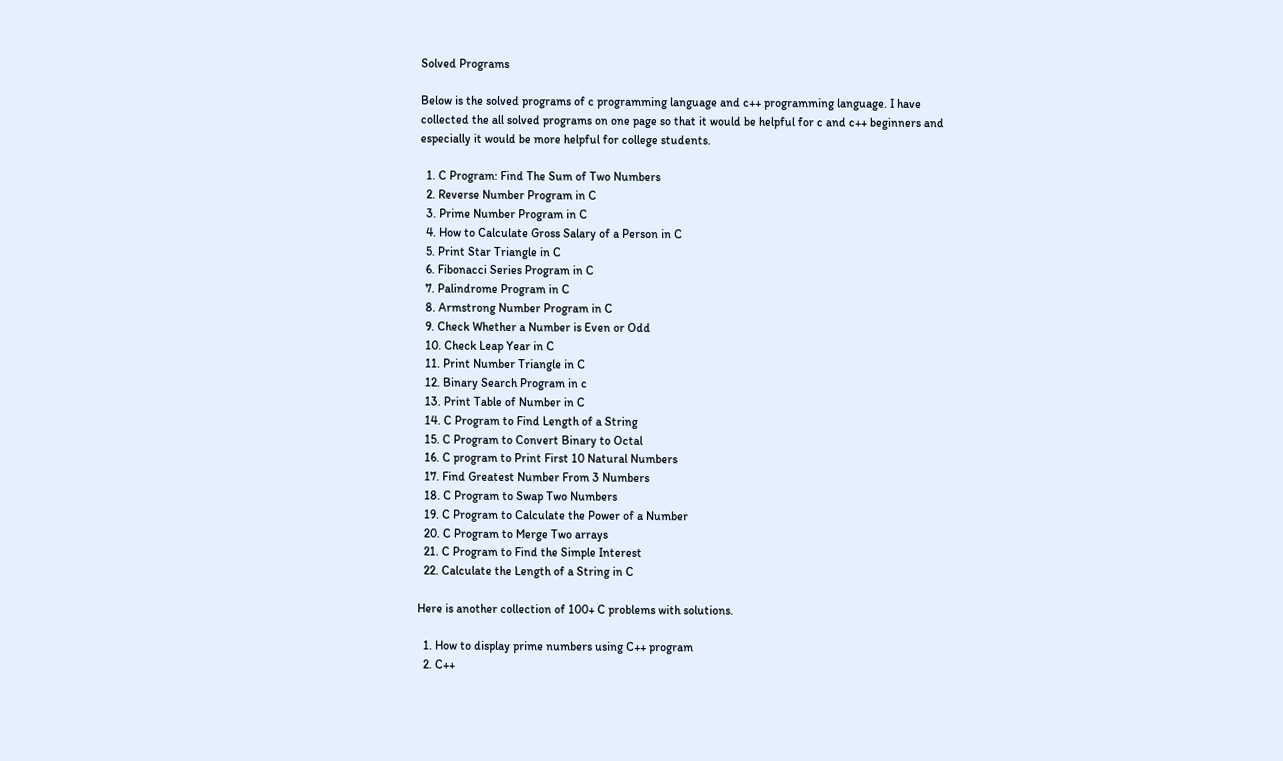Solved Programs

Below is the solved programs of c programming language and c++ programming language. I have collected the all solved programs on one page so that it would be helpful for c and c++ beginners and especially it would be more helpful for college students.

  1. C Program: Find The Sum of Two Numbers
  2. Reverse Number Program in C
  3. Prime Number Program in C
  4. How to Calculate Gross Salary of a Person in C
  5. Print Star Triangle in C
  6. Fibonacci Series Program in C
  7. Palindrome Program in C
  8. Armstrong Number Program in C
  9. Check Whether a Number is Even or Odd
  10. Check Leap Year in C
  11. Print Number Triangle in C
  12. Binary Search Program in c
  13. Print Table of Number in C
  14. C Program to Find Length of a String
  15. C Program to Convert Binary to Octal
  16. C program to Print First 10 Natural Numbers
  17. Find Greatest Number From 3 Numbers
  18. C Program to Swap Two Numbers
  19. C Program to Calculate the Power of a Number
  20. C Program to Merge Two arrays
  21. C Program to Find the Simple Interest
  22. Calculate the Length of a String in C

Here is another collection of 100+ C problems with solutions.

  1. How to display prime numbers using C++ program
  2. C++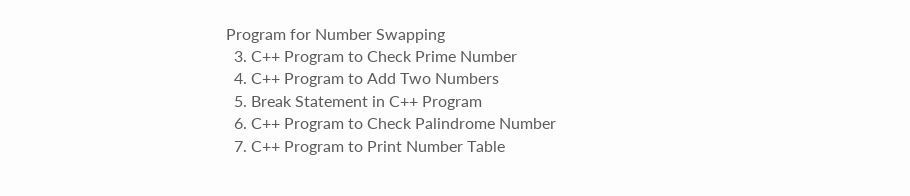Program for Number Swapping
  3. C++ Program to Check Prime Number
  4. C++ Program to Add Two Numbers
  5. Break Statement in C++ Program
  6. C++ Program to Check Palindrome Number
  7. C++ Program to Print Number Table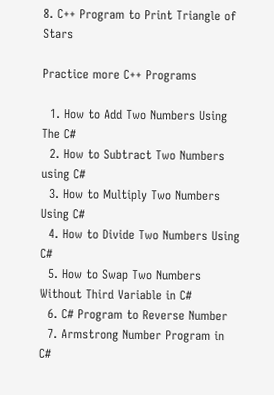8. C++ Program to Print Triangle of Stars

Practice more C++ Programs

  1. How to Add Two Numbers Using The C#
  2. How to Subtract Two Numbers using C#
  3. How to Multiply Two Numbers Using C#
  4. How to Divide Two Numbers Using C#
  5. How to Swap Two Numbers Without Third Variable in C#
  6. C# Program to Reverse Number
  7. Armstrong Number Program in C#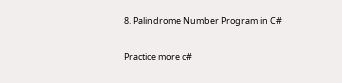8. Palindrome Number Program in C#

Practice more c#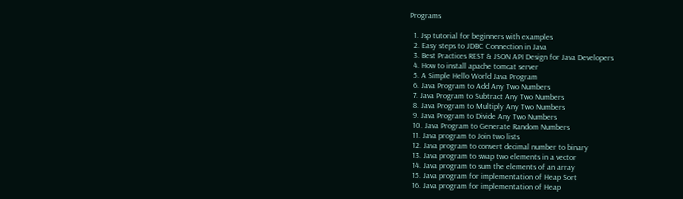Programs

  1. Jsp tutorial for beginners with examples
  2. Easy steps to JDBC Connection in Java
  3. Best Practices REST & JSON API Design for Java Developers
  4. How to install apache tomcat server
  5. A Simple Hello World Java Program
  6. Java Program to Add Any Two Numbers
  7. Java Program to Subtract Any Two Numbers
  8. Java Program to Multiply Any Two Numbers
  9. Java Program to Divide Any Two Numbers
  10. Java Program to Generate Random Numbers
  11. Java program to Join two lists
  12. Java program to convert decimal number to binary
  13. Java program to swap two elements in a vector
  14. Java program to sum the elements of an array
  15. Java program for implementation of Heap Sort
  16. Java program for implementation of Heap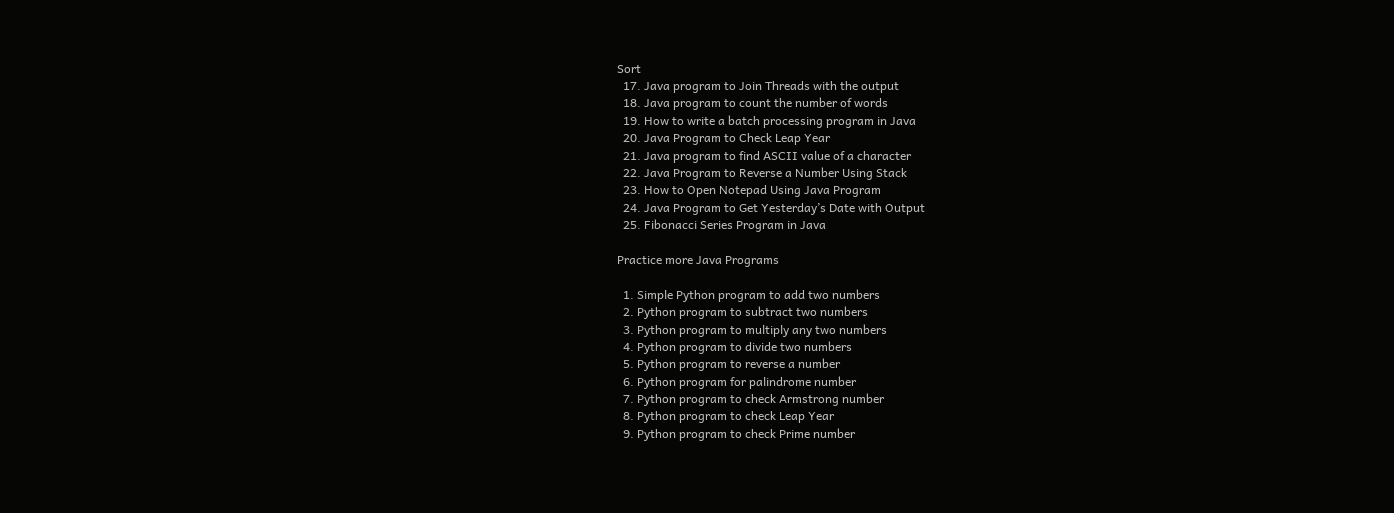Sort
  17. Java program to Join Threads with the output
  18. Java program to count the number of words
  19. How to write a batch processing program in Java
  20. Java Program to Check Leap Year
  21. Java program to find ASCII value of a character
  22. Java Program to Reverse a Number Using Stack
  23. How to Open Notepad Using Java Program
  24. Java Program to Get Yesterday’s Date with Output
  25. Fibonacci Series Program in Java

Practice more Java Programs

  1. Simple Python program to add two numbers
  2. Python program to subtract two numbers
  3. Python program to multiply any two numbers
  4. Python program to divide two numbers
  5. Python program to reverse a number
  6. Python program for palindrome number
  7. Python program to check Armstrong number
  8. Python program to check Leap Year
  9. Python program to check Prime number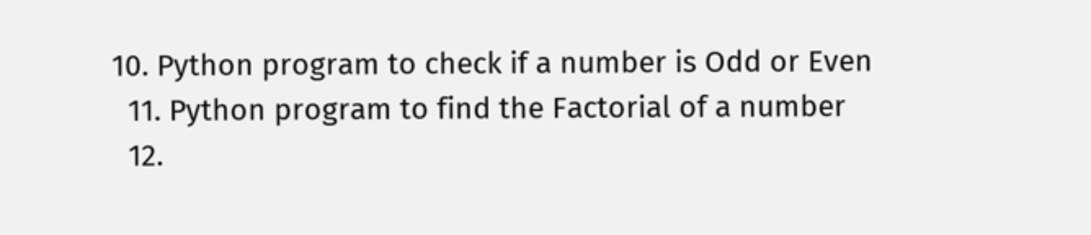10. Python program to check if a number is Odd or Even
  11. Python program to find the Factorial of a number
  12.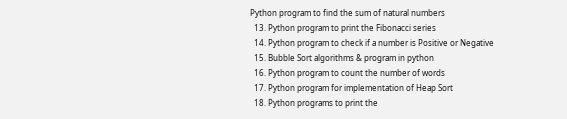Python program to find the sum of natural numbers
  13. Python program to print the Fibonacci series
  14. Python program to check if a number is Positive or Negative
  15. Bubble Sort algorithms & program in python
  16. Python program to count the number of words
  17. Python program for implementation of Heap Sort
  18. Python programs to print the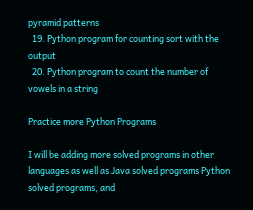pyramid patterns
  19. Python program for counting sort with the output
  20. Python program to count the number of vowels in a string

Practice more Python Programs

I will be adding more solved programs in other languages as well as Java solved programs Python solved programs, and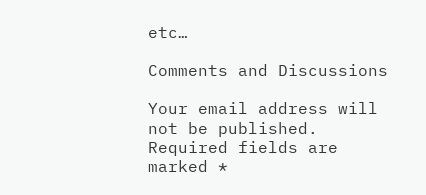etc…

Comments and Discussions

Your email address will not be published. Required fields are marked *